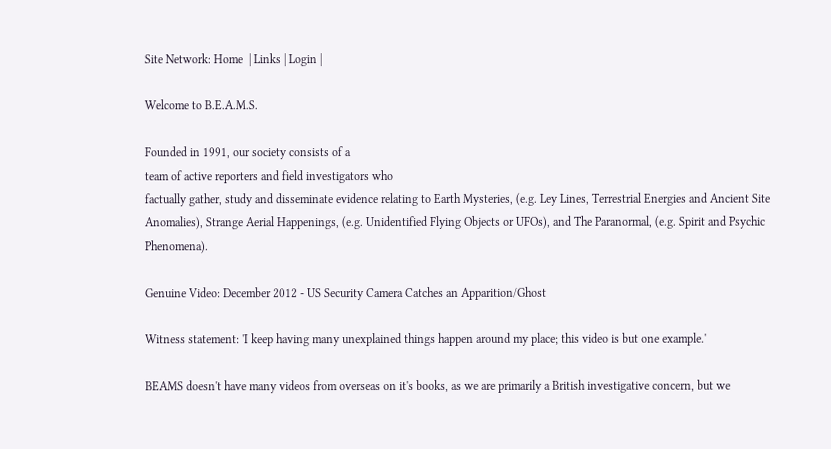Site Network: Home  | Links | Login |

Welcome to B.E.A.M.S.

Founded in 1991, our society consists of a
team of active reporters and field investigators who
factually gather, study and disseminate evidence relating to Earth Mysteries, (e.g. Ley Lines, Terrestrial Energies and Ancient Site Anomalies), Strange Aerial Happenings, (e.g. Unidentified Flying Objects or UFOs), and The Paranormal, (e.g. Spirit and Psychic Phenomena).

Genuine Video: December 2012 - US Security Camera Catches an Apparition/Ghost

Witness statement: 'I keep having many unexplained things happen around my place; this video is but one example.'

BEAMS doesn't have many videos from overseas on it's books, as we are primarily a British investigative concern, but we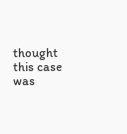thought this case was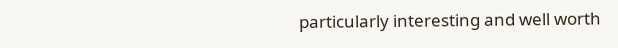particularly interesting and well worth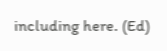including here. (Ed)